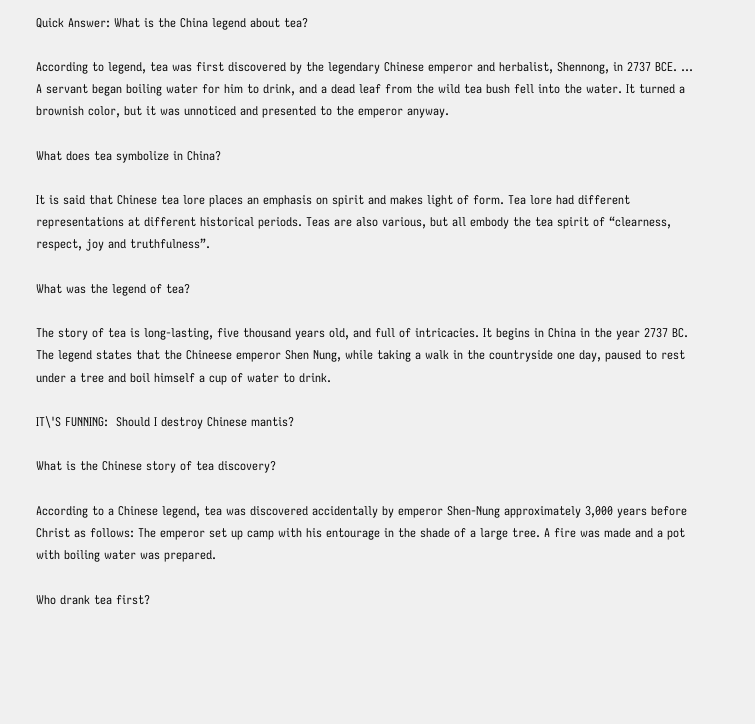Quick Answer: What is the China legend about tea?

According to legend, tea was first discovered by the legendary Chinese emperor and herbalist, Shennong, in 2737 BCE. … A servant began boiling water for him to drink, and a dead leaf from the wild tea bush fell into the water. It turned a brownish color, but it was unnoticed and presented to the emperor anyway.

What does tea symbolize in China?

It is said that Chinese tea lore places an emphasis on spirit and makes light of form. Tea lore had different representations at different historical periods. Teas are also various, but all embody the tea spirit of “clearness, respect, joy and truthfulness”.

What was the legend of tea?

The story of tea is long-lasting, five thousand years old, and full of intricacies. It begins in China in the year 2737 BC. The legend states that the Chineese emperor Shen Nung, while taking a walk in the countryside one day, paused to rest under a tree and boil himself a cup of water to drink.

IT\'S FUNNING:  Should I destroy Chinese mantis?

What is the Chinese story of tea discovery?

According to a Chinese legend, tea was discovered accidentally by emperor Shen-Nung approximately 3,000 years before Christ as follows: The emperor set up camp with his entourage in the shade of a large tree. A fire was made and a pot with boiling water was prepared.

Who drank tea first?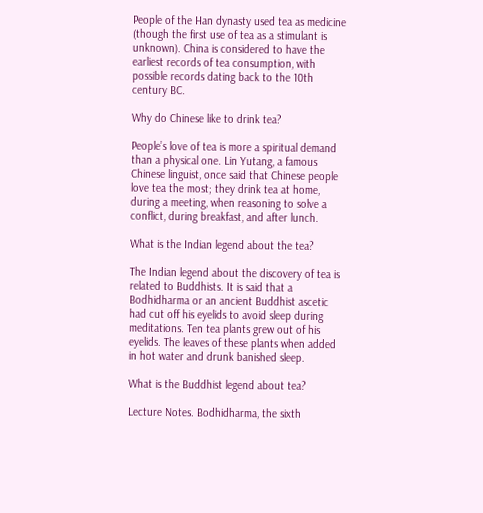People of the Han dynasty used tea as medicine (though the first use of tea as a stimulant is unknown). China is considered to have the earliest records of tea consumption, with possible records dating back to the 10th century BC.

Why do Chinese like to drink tea?

People’s love of tea is more a spiritual demand than a physical one. Lin Yutang, a famous Chinese linguist, once said that Chinese people love tea the most; they drink tea at home, during a meeting, when reasoning to solve a conflict, during breakfast, and after lunch.

What is the Indian legend about the tea?

The Indian legend about the discovery of tea is related to Buddhists. It is said that a Bodhidharma or an ancient Buddhist ascetic had cut off his eyelids to avoid sleep during meditations. Ten tea plants grew out of his eyelids. The leaves of these plants when added in hot water and drunk banished sleep.

What is the Buddhist legend about tea?

Lecture Notes. Bodhidharma, the sixth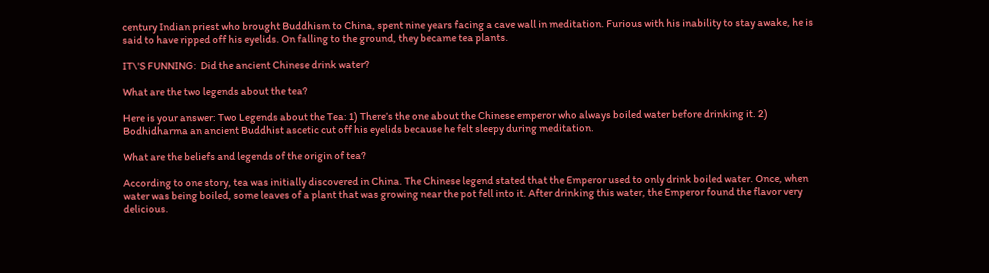century Indian priest who brought Buddhism to China, spent nine years facing a cave wall in meditation. Furious with his inability to stay awake, he is said to have ripped off his eyelids. On falling to the ground, they became tea plants.

IT\'S FUNNING:  Did the ancient Chinese drink water?

What are the two legends about the tea?

Here is your answer: Two Legends about the Tea: 1) There’s the one about the Chinese emperor who always boiled water before drinking it. 2) Bodhidharma an ancient Buddhist ascetic cut off his eyelids because he felt sleepy during meditation.

What are the beliefs and legends of the origin of tea?

According to one story, tea was initially discovered in China. The Chinese legend stated that the Emperor used to only drink boiled water. Once, when water was being boiled, some leaves of a plant that was growing near the pot fell into it. After drinking this water, the Emperor found the flavor very delicious.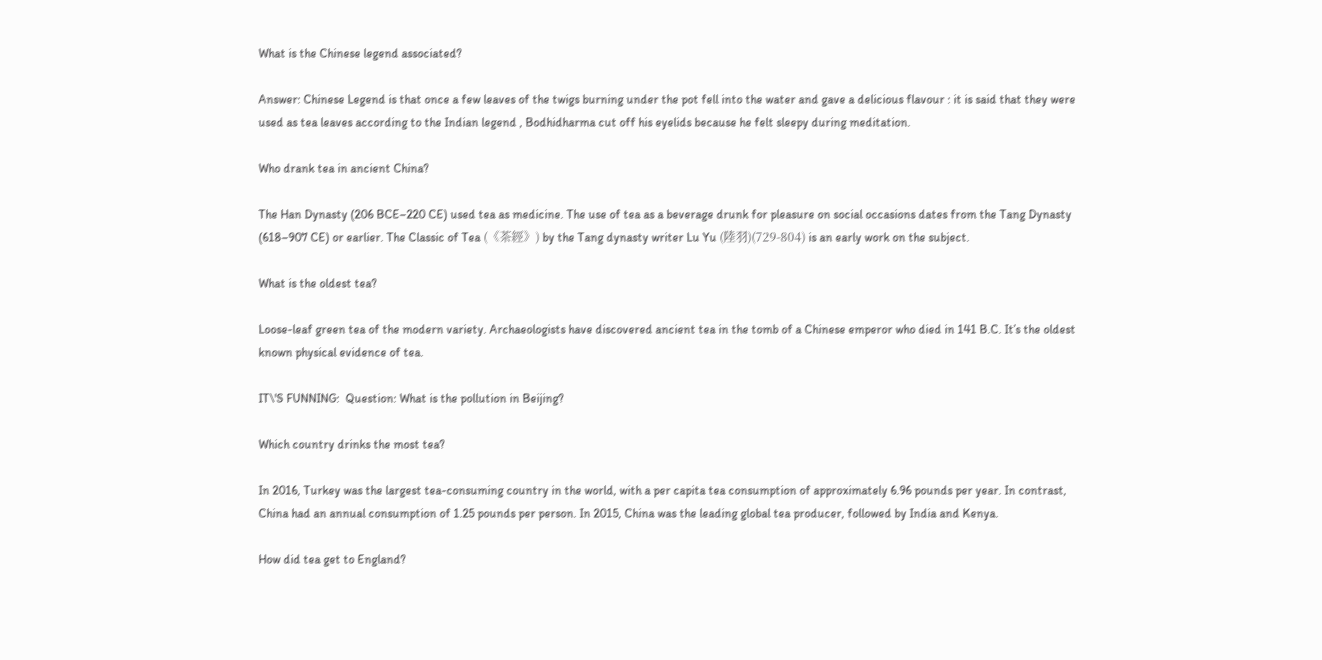What is the Chinese legend associated?

Answer: Chinese Legend is that once a few leaves of the twigs burning under the pot fell into the water and gave a delicious flavour : it is said that they were used as tea leaves according to the Indian legend , Bodhidharma cut off his eyelids because he felt sleepy during meditation.

Who drank tea in ancient China?

The Han Dynasty (206 BCE–220 CE) used tea as medicine. The use of tea as a beverage drunk for pleasure on social occasions dates from the Tang Dynasty (618–907 CE) or earlier. The Classic of Tea (《茶經》) by the Tang dynasty writer Lu Yu (陸羽)(729-804) is an early work on the subject.

What is the oldest tea?

Loose-leaf green tea of the modern variety. Archaeologists have discovered ancient tea in the tomb of a Chinese emperor who died in 141 B.C. It’s the oldest known physical evidence of tea.

IT\'S FUNNING:  Question: What is the pollution in Beijing?

Which country drinks the most tea?

In 2016, Turkey was the largest tea-consuming country in the world, with a per capita tea consumption of approximately 6.96 pounds per year. In contrast, China had an annual consumption of 1.25 pounds per person. In 2015, China was the leading global tea producer, followed by India and Kenya.

How did tea get to England?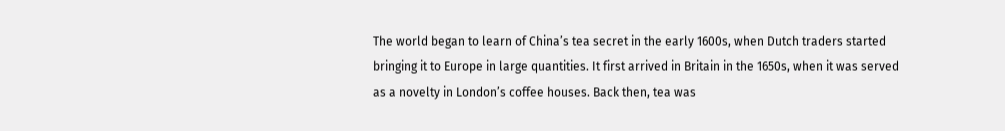The world began to learn of China’s tea secret in the early 1600s, when Dutch traders started bringing it to Europe in large quantities. It first arrived in Britain in the 1650s, when it was served as a novelty in London’s coffee houses. Back then, tea was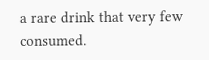a rare drink that very few consumed.